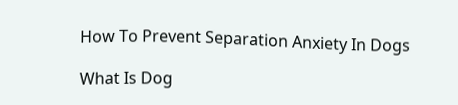How To Prevent Separation Anxiety In Dogs

What Is Dog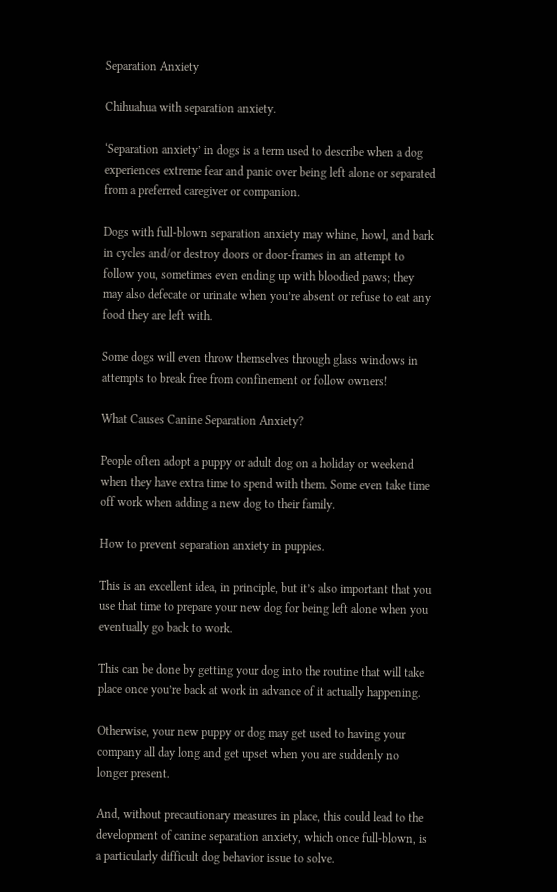Separation Anxiety

Chihuahua with separation anxiety.

‘Separation anxiety’ in dogs is a term used to describe when a dog experiences extreme fear and panic over being left alone or separated from a preferred caregiver or companion.

Dogs with full-blown separation anxiety may whine, howl, and bark in cycles and/or destroy doors or door-frames in an attempt to follow you, sometimes even ending up with bloodied paws; they may also defecate or urinate when you’re absent or refuse to eat any food they are left with.

Some dogs will even throw themselves through glass windows in attempts to break free from confinement or follow owners!

What Causes Canine Separation Anxiety?

People often adopt a puppy or adult dog on a holiday or weekend when they have extra time to spend with them. Some even take time off work when adding a new dog to their family.

How to prevent separation anxiety in puppies.

This is an excellent idea, in principle, but it’s also important that you use that time to prepare your new dog for being left alone when you eventually go back to work.

This can be done by getting your dog into the routine that will take place once you’re back at work in advance of it actually happening.

Otherwise, your new puppy or dog may get used to having your company all day long and get upset when you are suddenly no longer present.

And, without precautionary measures in place, this could lead to the development of canine separation anxiety, which once full-blown, is a particularly difficult dog behavior issue to solve.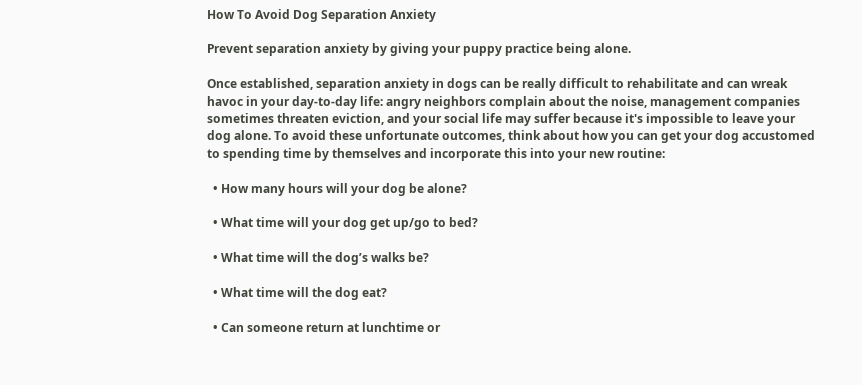How To Avoid Dog Separation Anxiety

Prevent separation anxiety by giving your puppy practice being alone.

Once established, separation anxiety in dogs can be really difficult to rehabilitate and can wreak havoc in your day-to-day life: angry neighbors complain about the noise, management companies sometimes threaten eviction, and your social life may suffer because it's impossible to leave your dog alone. To avoid these unfortunate outcomes, think about how you can get your dog accustomed to spending time by themselves and incorporate this into your new routine:

  • How many hours will your dog be alone?

  • What time will your dog get up/go to bed?

  • What time will the dog’s walks be?

  • What time will the dog eat?

  • Can someone return at lunchtime or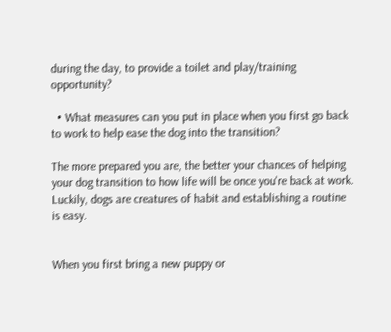during the day, to provide a toilet and play/training opportunity?

  • What measures can you put in place when you first go back to work to help ease the dog into the transition?

The more prepared you are, the better your chances of helping your dog transition to how life will be once you're back at work. Luckily, dogs are creatures of habit and establishing a routine is easy.


When you first bring a new puppy or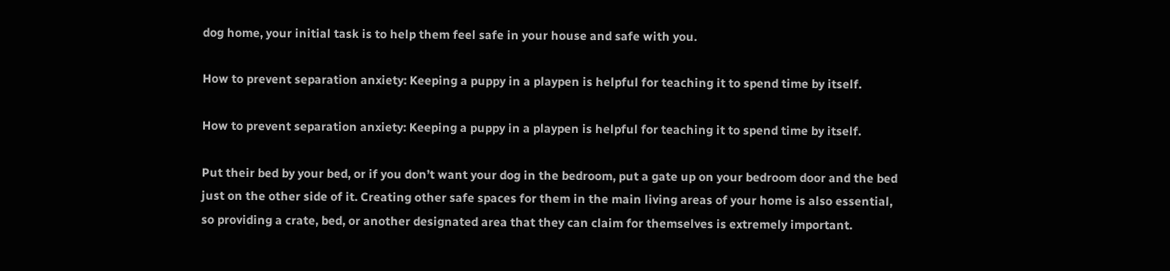dog home, your initial task is to help them feel safe in your house and safe with you.

How to prevent separation anxiety: Keeping a puppy in a playpen is helpful for teaching it to spend time by itself.

How to prevent separation anxiety: Keeping a puppy in a playpen is helpful for teaching it to spend time by itself.

Put their bed by your bed, or if you don’t want your dog in the bedroom, put a gate up on your bedroom door and the bed just on the other side of it. Creating other safe spaces for them in the main living areas of your home is also essential, so providing a crate, bed, or another designated area that they can claim for themselves is extremely important.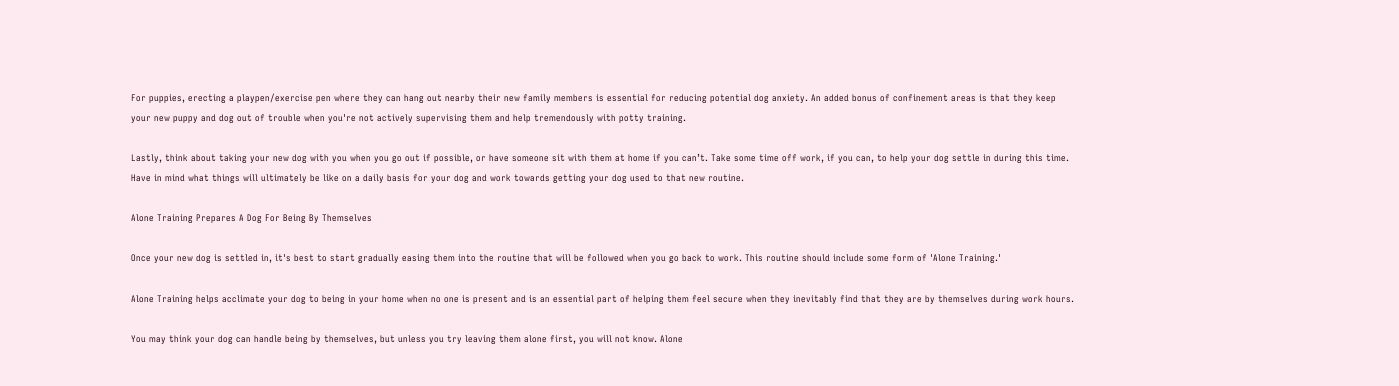For puppies, erecting a playpen/exercise pen where they can hang out nearby their new family members is essential for reducing potential dog anxiety. An added bonus of confinement areas is that they keep your new puppy and dog out of trouble when you're not actively supervising them and help tremendously with potty training.

Lastly, think about taking your new dog with you when you go out if possible, or have someone sit with them at home if you can’t. Take some time off work, if you can, to help your dog settle in during this time. Have in mind what things will ultimately be like on a daily basis for your dog and work towards getting your dog used to that new routine.

Alone Training Prepares A Dog For Being By Themselves

Once your new dog is settled in, it's best to start gradually easing them into the routine that will be followed when you go back to work. This routine should include some form of 'Alone Training.'

Alone Training helps acclimate your dog to being in your home when no one is present and is an essential part of helping them feel secure when they inevitably find that they are by themselves during work hours.

You may think your dog can handle being by themselves, but unless you try leaving them alone first, you will not know. Alone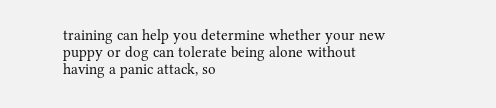training can help you determine whether your new puppy or dog can tolerate being alone without having a panic attack, so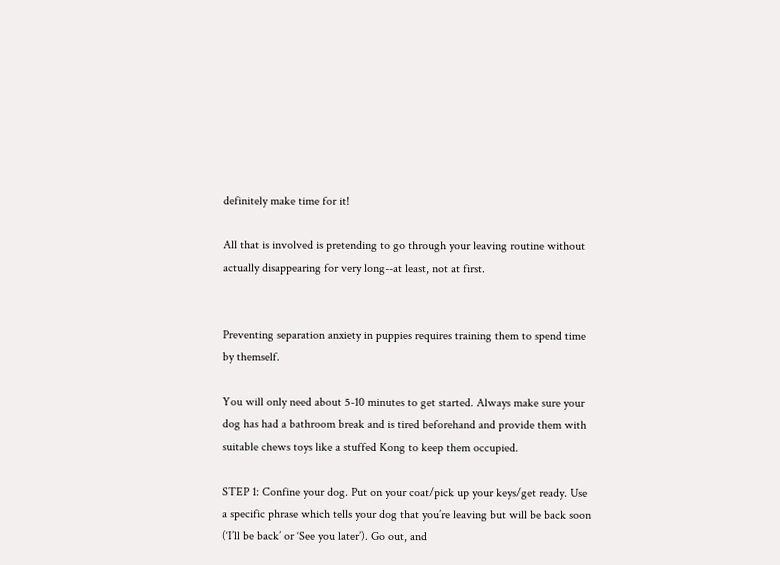definitely make time for it!

All that is involved is pretending to go through your leaving routine without actually disappearing for very long--at least, not at first.


Preventing separation anxiety in puppies requires training them to spend time by themself.

You will only need about 5-10 minutes to get started. Always make sure your dog has had a bathroom break and is tired beforehand and provide them with suitable chews toys like a stuffed Kong to keep them occupied.

STEP 1: Confine your dog. Put on your coat/pick up your keys/get ready. Use a specific phrase which tells your dog that you’re leaving but will be back soon (‘I’ll be back’ or ‘See you later’). Go out, and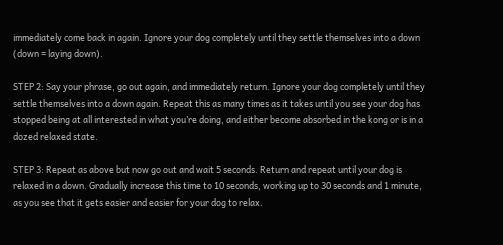immediately come back in again. Ignore your dog completely until they settle themselves into a down (down = laying down).

STEP 2: Say your phrase, go out again, and immediately return. Ignore your dog completely until they settle themselves into a down again. Repeat this as many times as it takes until you see your dog has stopped being at all interested in what you’re doing, and either become absorbed in the kong or is in a dozed relaxed state.

STEP 3: Repeat as above but now go out and wait 5 seconds. Return and repeat until your dog is relaxed in a down. Gradually increase this time to 10 seconds, working up to 30 seconds and 1 minute, as you see that it gets easier and easier for your dog to relax.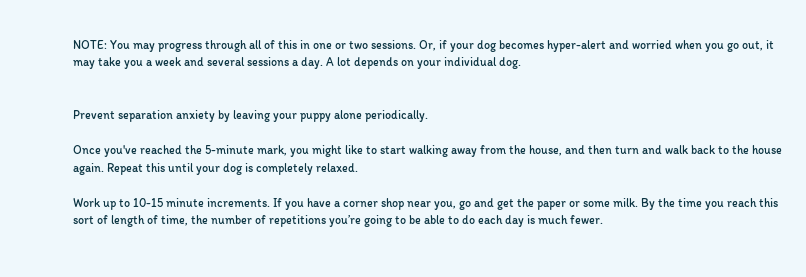NOTE: You may progress through all of this in one or two sessions. Or, if your dog becomes hyper-alert and worried when you go out, it may take you a week and several sessions a day. A lot depends on your individual dog.


Prevent separation anxiety by leaving your puppy alone periodically.

Once you've reached the 5-minute mark, you might like to start walking away from the house, and then turn and walk back to the house again. Repeat this until your dog is completely relaxed.

Work up to 10-15 minute increments. If you have a corner shop near you, go and get the paper or some milk. By the time you reach this sort of length of time, the number of repetitions you’re going to be able to do each day is much fewer.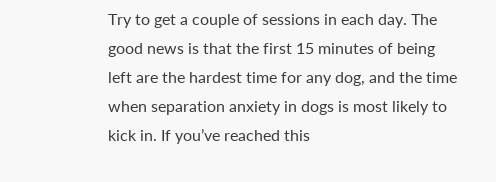Try to get a couple of sessions in each day. The good news is that the first 15 minutes of being left are the hardest time for any dog, and the time when separation anxiety in dogs is most likely to kick in. If you’ve reached this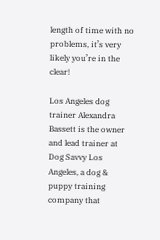length of time with no problems, it’s very likely you’re in the clear!

Los Angeles dog trainer Alexandra Bassett is the owner and lead trainer at Dog Savvy Los Angeles, a dog & puppy training company that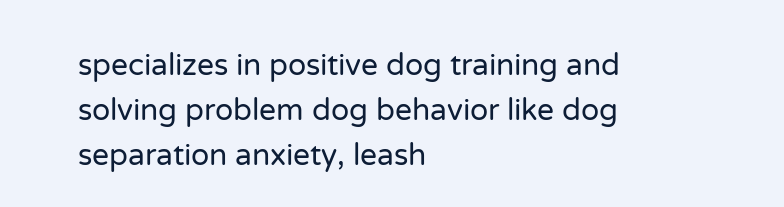specializes in positive dog training and solving problem dog behavior like dog separation anxiety, leash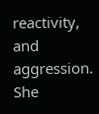reactivity, and aggression. She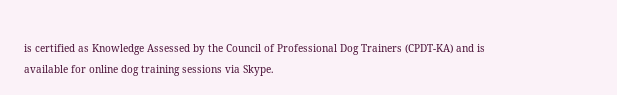is certified as Knowledge Assessed by the Council of Professional Dog Trainers (CPDT-KA) and is available for online dog training sessions via Skype.